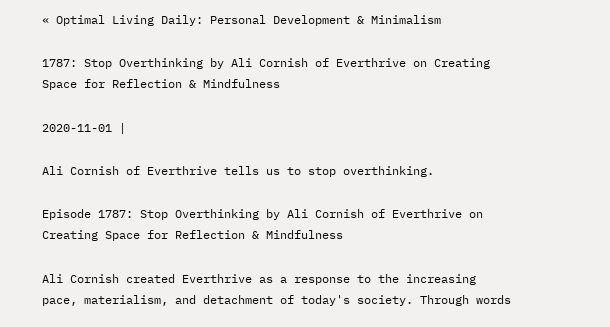« Optimal Living Daily: Personal Development & Minimalism

1787: Stop Overthinking by Ali Cornish of Everthrive on Creating Space for Reflection & Mindfulness

2020-11-01 |

Ali Cornish of Everthrive tells us to stop overthinking.

Episode 1787: Stop Overthinking by Ali Cornish of Everthrive on Creating Space for Reflection & Mindfulness

Ali Cornish created Everthrive as a response to the increasing pace, materialism, and detachment of today's society. Through words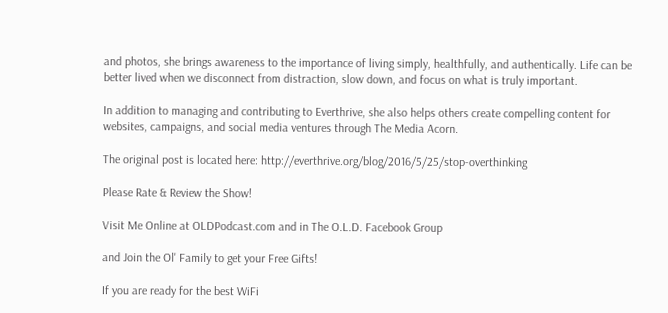and photos, she brings awareness to the importance of living simply, healthfully, and authentically. Life can be better lived when we disconnect from distraction, slow down, and focus on what is truly important.

In addition to managing and contributing to Everthrive, she also helps others create compelling content for websites, campaigns, and social media ventures through The Media Acorn.

The original post is located here: http://everthrive.org/blog/2016/5/25/stop-overthinking

Please Rate & Review the Show!

Visit Me Online at OLDPodcast.com and in The O.L.D. Facebook Group

and Join the Ol' Family to get your Free Gifts!

If you are ready for the best WiFi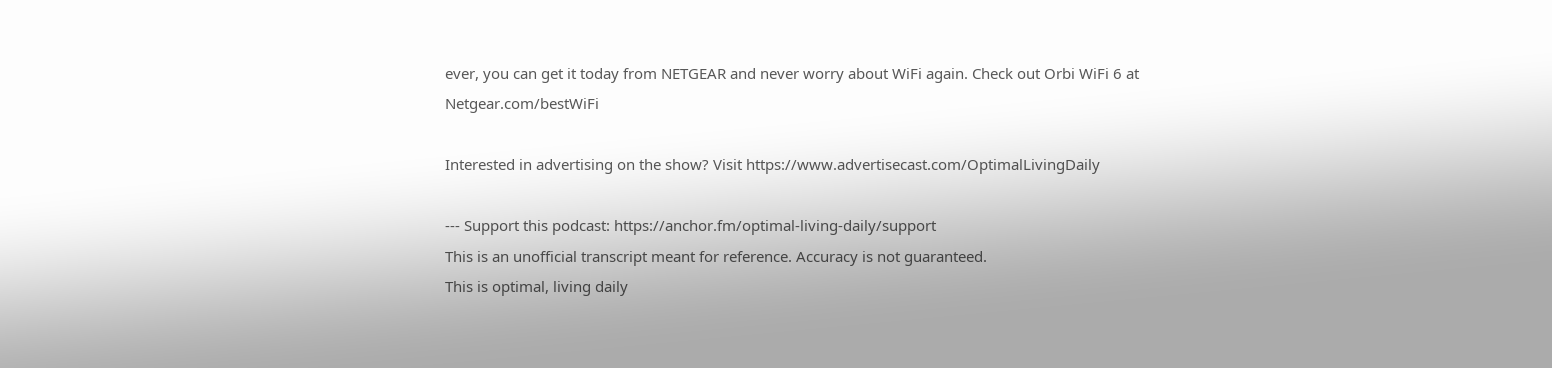ever, you can get it today from NETGEAR and never worry about WiFi again. Check out Orbi WiFi 6 at Netgear.com/bestWiFi

Interested in advertising on the show? Visit https://www.advertisecast.com/OptimalLivingDaily

--- Support this podcast: https://anchor.fm/optimal-living-daily/support
This is an unofficial transcript meant for reference. Accuracy is not guaranteed.
This is optimal, living daily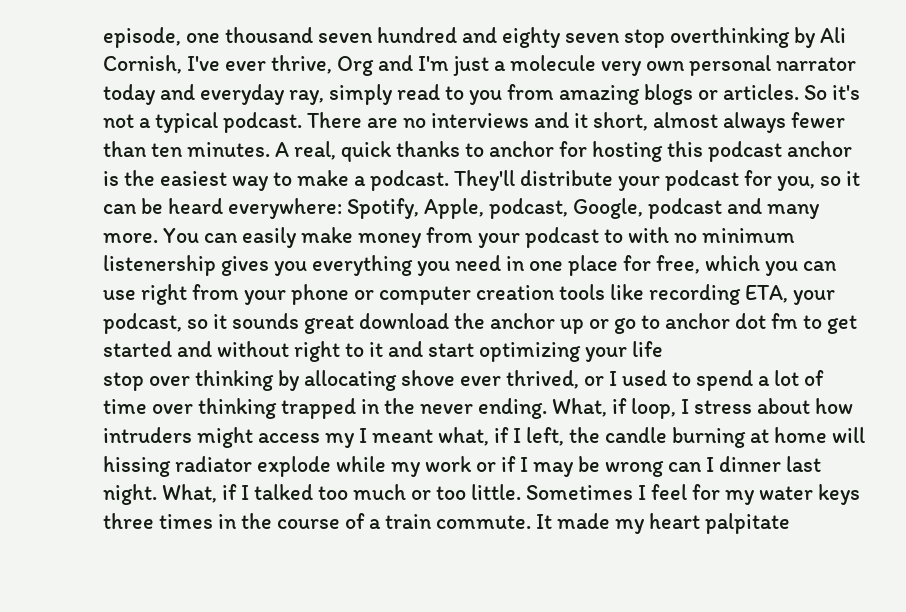episode, one thousand seven hundred and eighty seven stop overthinking by Ali Cornish, I've ever thrive, Org and I'm just a molecule very own personal narrator today and everyday ray, simply read to you from amazing blogs or articles. So it's not a typical podcast. There are no interviews and it short, almost always fewer than ten minutes. A real, quick thanks to anchor for hosting this podcast anchor is the easiest way to make a podcast. They'll distribute your podcast for you, so it can be heard everywhere: Spotify, Apple, podcast, Google, podcast and many more. You can easily make money from your podcast to with no minimum listenership gives you everything you need in one place for free, which you can use right from your phone or computer creation tools like recording ETA, your podcast, so it sounds great download the anchor up or go to anchor dot fm to get started and without right to it and start optimizing your life
stop over thinking by allocating shove ever thrived, or I used to spend a lot of time over thinking trapped in the never ending. What, if loop, I stress about how intruders might access my I meant what, if I left, the candle burning at home will hissing radiator explode while my work or if I may be wrong can I dinner last night. What, if I talked too much or too little. Sometimes I feel for my water keys three times in the course of a train commute. It made my heart palpitate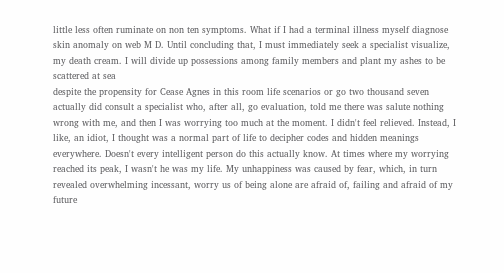little less often ruminate on non ten symptoms. What if I had a terminal illness myself diagnose skin anomaly on web M D. Until concluding that, I must immediately seek a specialist visualize, my death cream. I will divide up possessions among family members and plant my ashes to be scattered at sea
despite the propensity for Cease Agnes in this room life scenarios or go two thousand seven actually did consult a specialist who, after all, go evaluation, told me there was salute nothing wrong with me, and then I was worrying too much at the moment. I didn't feel relieved. Instead, I like, an idiot, I thought was a normal part of life to decipher codes and hidden meanings everywhere. Doesn't every intelligent person do this actually know. At times where my worrying reached its peak, I wasn't he was my life. My unhappiness was caused by fear, which, in turn revealed overwhelming incessant, worry us of being alone are afraid of, failing and afraid of my future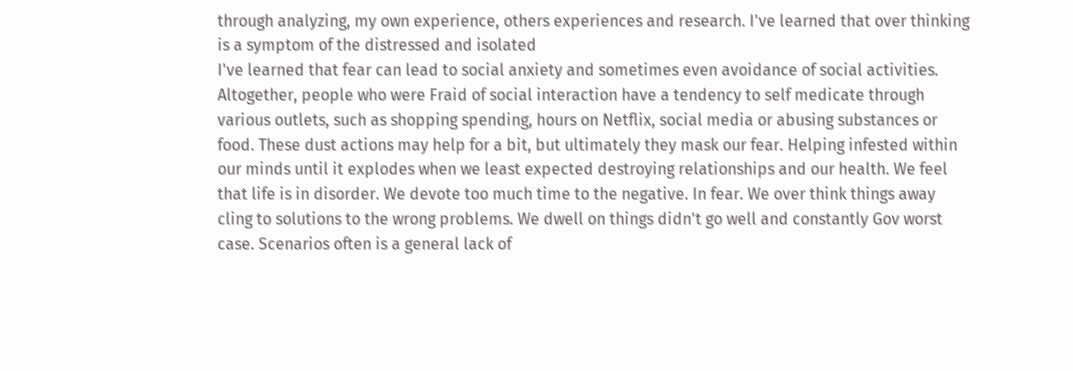through analyzing, my own experience, others experiences and research. I've learned that over thinking is a symptom of the distressed and isolated
I've learned that fear can lead to social anxiety and sometimes even avoidance of social activities. Altogether, people who were Fraid of social interaction have a tendency to self medicate through various outlets, such as shopping spending, hours on Netflix, social media or abusing substances or food. These dust actions may help for a bit, but ultimately they mask our fear. Helping infested within our minds until it explodes when we least expected destroying relationships and our health. We feel that life is in disorder. We devote too much time to the negative. In fear. We over think things away cling to solutions to the wrong problems. We dwell on things didn't go well and constantly Gov worst case. Scenarios often is a general lack of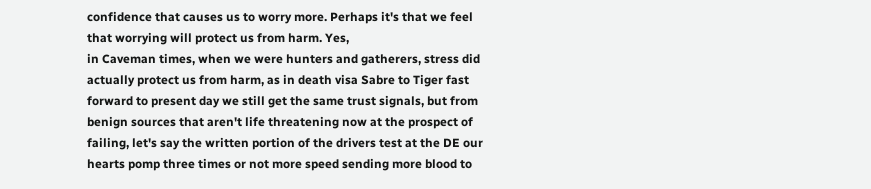confidence that causes us to worry more. Perhaps it's that we feel that worrying will protect us from harm. Yes,
in Caveman times, when we were hunters and gatherers, stress did actually protect us from harm, as in death visa Sabre to Tiger fast forward to present day we still get the same trust signals, but from benign sources that aren't life threatening now at the prospect of failing, let's say the written portion of the drivers test at the DE our hearts pomp three times or not more speed sending more blood to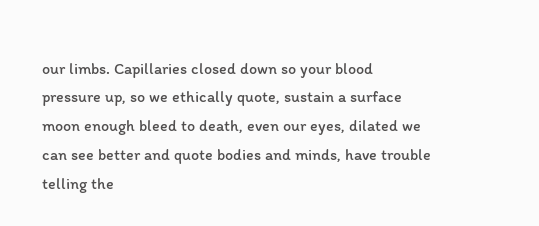our limbs. Capillaries closed down so your blood pressure up, so we ethically quote, sustain a surface moon enough bleed to death, even our eyes, dilated we can see better and quote bodies and minds, have trouble telling the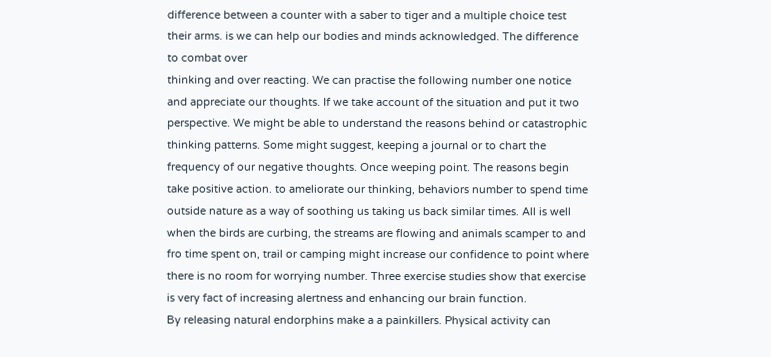difference between a counter with a saber to tiger and a multiple choice test their arms. is we can help our bodies and minds acknowledged. The difference to combat over
thinking and over reacting. We can practise the following number one notice and appreciate our thoughts. If we take account of the situation and put it two perspective. We might be able to understand the reasons behind or catastrophic thinking patterns. Some might suggest, keeping a journal or to chart the frequency of our negative thoughts. Once weeping point. The reasons begin take positive action. to ameliorate our thinking, behaviors number to spend time outside nature as a way of soothing us taking us back similar times. All is well when the birds are curbing, the streams are flowing and animals scamper to and fro time spent on, trail or camping might increase our confidence to point where there is no room for worrying number. Three exercise studies show that exercise is very fact of increasing alertness and enhancing our brain function.
By releasing natural endorphins make a a painkillers. Physical activity can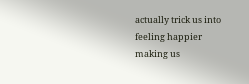actually trick us into feeling happier making us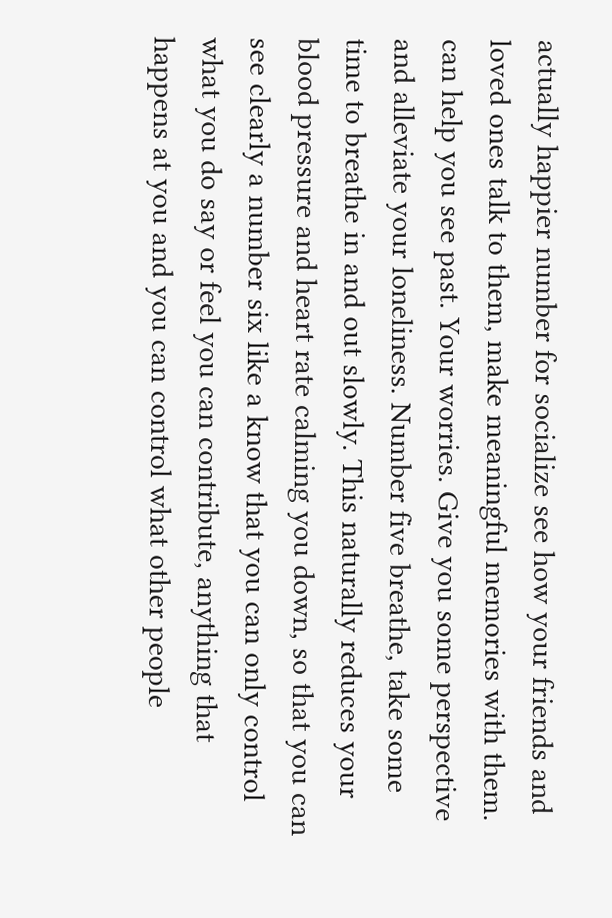actually happier number for socialize see how your friends and loved ones talk to them, make meaningful memories with them. can help you see past. Your worries. Give you some perspective and alleviate your loneliness. Number five breathe, take some time to breathe in and out slowly. This naturally reduces your blood pressure and heart rate calming you down, so that you can see clearly a number six like a know that you can only control what you do say or feel you can contribute, anything that happens at you and you can control what other people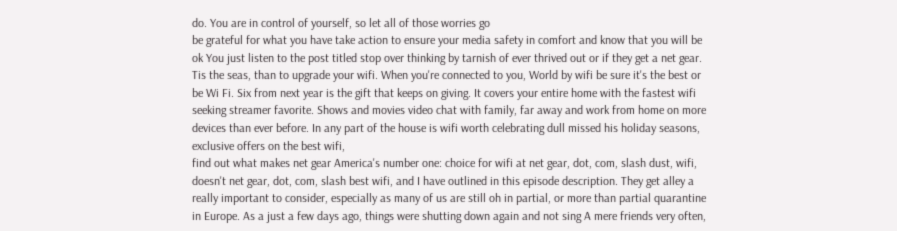do. You are in control of yourself, so let all of those worries go
be grateful for what you have take action to ensure your media safety in comfort and know that you will be ok You just listen to the post titled stop over thinking by tarnish of ever thrived out or if they get a net gear. Tis the seas, than to upgrade your wifi. When you're connected to you, World by wifi be sure it's the best or be Wi Fi. Six from next year is the gift that keeps on giving. It covers your entire home with the fastest wifi seeking streamer favorite. Shows and movies video chat with family, far away and work from home on more devices than ever before. In any part of the house is wifi worth celebrating dull missed his holiday seasons, exclusive offers on the best wifi,
find out what makes net gear America's number one: choice for wifi at net gear, dot, com, slash dust, wifi, doesn't net gear, dot, com, slash best wifi, and I have outlined in this episode description. They get alley a really important to consider, especially as many of us are still oh in partial, or more than partial quarantine in Europe. As a just a few days ago, things were shutting down again and not sing A mere friends very often,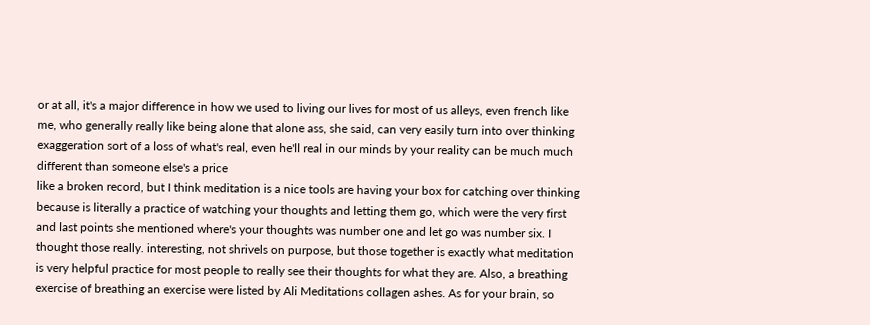or at all, it's a major difference in how we used to living our lives for most of us alleys, even french like me, who generally really like being alone that alone ass, she said, can very easily turn into over thinking exaggeration sort of a loss of what's real, even he'll real in our minds by your reality can be much much different than someone else's a price
like a broken record, but I think meditation is a nice tools are having your box for catching over thinking because is literally a practice of watching your thoughts and letting them go, which were the very first and last points she mentioned where's your thoughts was number one and let go was number six. I thought those really. interesting, not shrivels on purpose, but those together is exactly what meditation is very helpful practice for most people to really see their thoughts for what they are. Also, a breathing exercise of breathing an exercise were listed by Ali Meditations collagen ashes. As for your brain, so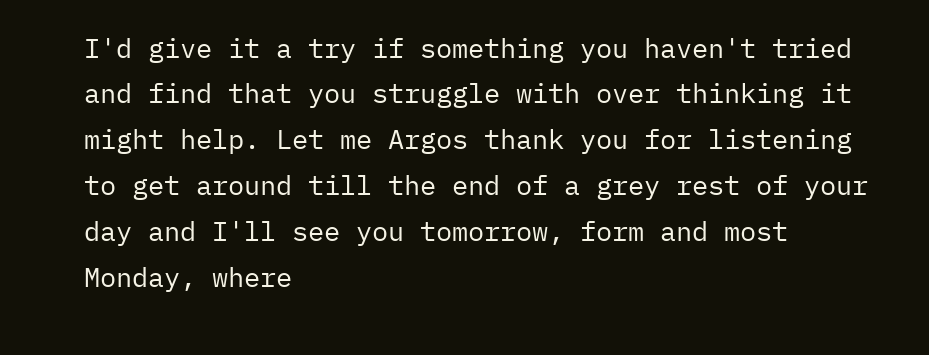I'd give it a try if something you haven't tried and find that you struggle with over thinking it might help. Let me Argos thank you for listening to get around till the end of a grey rest of your day and I'll see you tomorrow, form and most Monday, where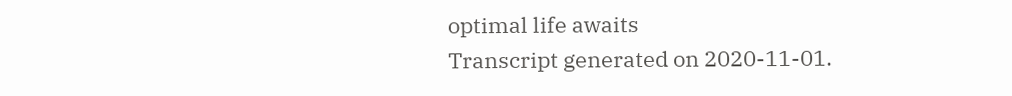optimal life awaits
Transcript generated on 2020-11-01.